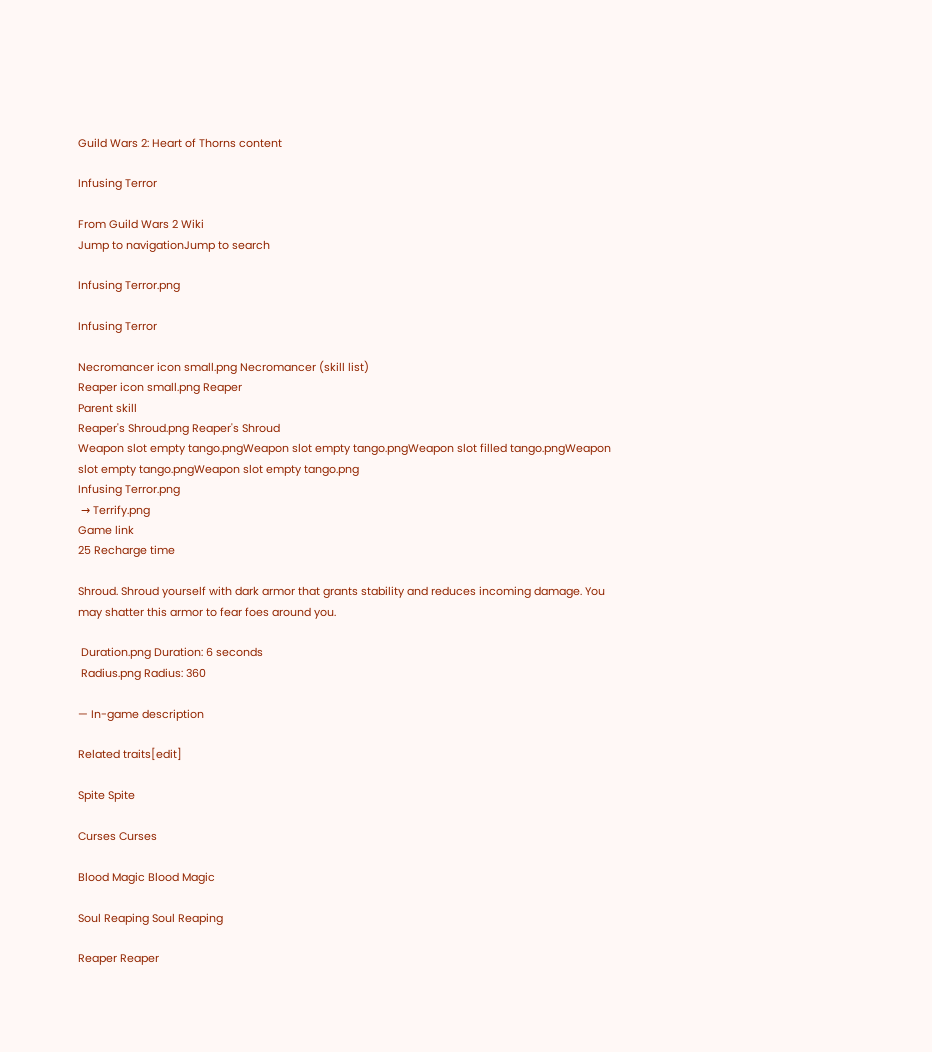Guild Wars 2: Heart of Thorns content

Infusing Terror

From Guild Wars 2 Wiki
Jump to navigationJump to search

Infusing Terror.png

Infusing Terror

Necromancer icon small.png Necromancer (skill list)
Reaper icon small.png Reaper
Parent skill
Reaper's Shroud.png Reaper's Shroud
Weapon slot empty tango.pngWeapon slot empty tango.pngWeapon slot filled tango.pngWeapon slot empty tango.pngWeapon slot empty tango.png
Infusing Terror.png
 → Terrify.png
Game link
25 Recharge time

Shroud. Shroud yourself with dark armor that grants stability and reduces incoming damage. You may shatter this armor to fear foes around you.

 Duration.png Duration: 6 seconds
 Radius.png Radius: 360

— In-game description

Related traits[edit]

Spite Spite

Curses Curses

Blood Magic Blood Magic

Soul Reaping Soul Reaping

Reaper Reaper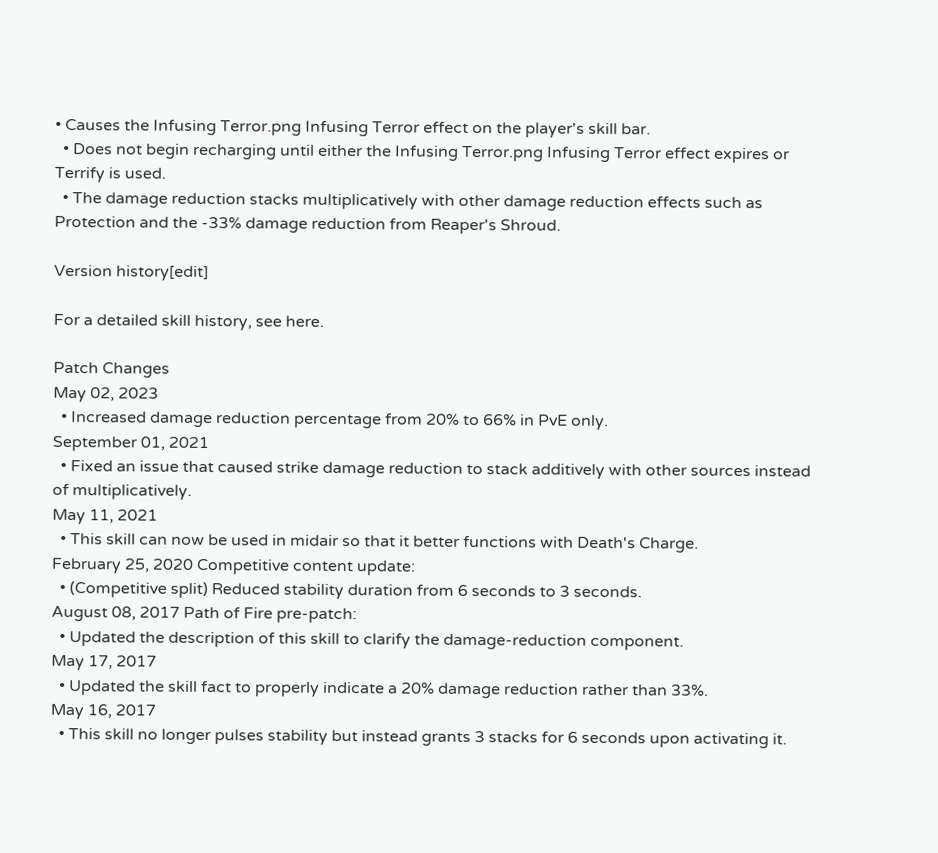• Causes the Infusing Terror.png Infusing Terror effect on the player's skill bar.
  • Does not begin recharging until either the Infusing Terror.png Infusing Terror effect expires or Terrify is used.
  • The damage reduction stacks multiplicatively with other damage reduction effects such as Protection and the -33% damage reduction from Reaper's Shroud.

Version history[edit]

For a detailed skill history, see here.

Patch Changes
May 02, 2023
  • Increased damage reduction percentage from 20% to 66% in PvE only.
September 01, 2021
  • Fixed an issue that caused strike damage reduction to stack additively with other sources instead of multiplicatively.
May 11, 2021
  • This skill can now be used in midair so that it better functions with Death's Charge.
February 25, 2020 Competitive content update:
  • (Competitive split) Reduced stability duration from 6 seconds to 3 seconds.
August 08, 2017 Path of Fire pre-patch:
  • Updated the description of this skill to clarify the damage-reduction component.
May 17, 2017
  • Updated the skill fact to properly indicate a 20% damage reduction rather than 33%.
May 16, 2017
  • This skill no longer pulses stability but instead grants 3 stacks for 6 seconds upon activating it.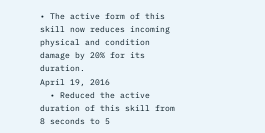• The active form of this skill now reduces incoming physical and condition damage by 20% for its duration.
April 19, 2016
  • Reduced the active duration of this skill from 8 seconds to 5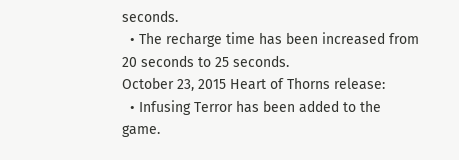seconds.
  • The recharge time has been increased from 20 seconds to 25 seconds.
October 23, 2015 Heart of Thorns release:
  • Infusing Terror has been added to the game.